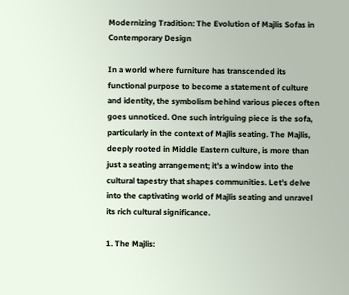Modernizing Tradition: The Evolution of Majlis Sofas in Contemporary Design

In a world where furniture has transcended its functional purpose to become a statement of culture and identity, the symbolism behind various pieces often goes unnoticed. One such intriguing piece is the sofa, particularly in the context of Majlis seating. The Majlis, deeply rooted in Middle Eastern culture, is more than just a seating arrangement; it’s a window into the cultural tapestry that shapes communities. Let’s delve into the captivating world of Majlis seating and unravel its rich cultural significance.

1. The Majlis: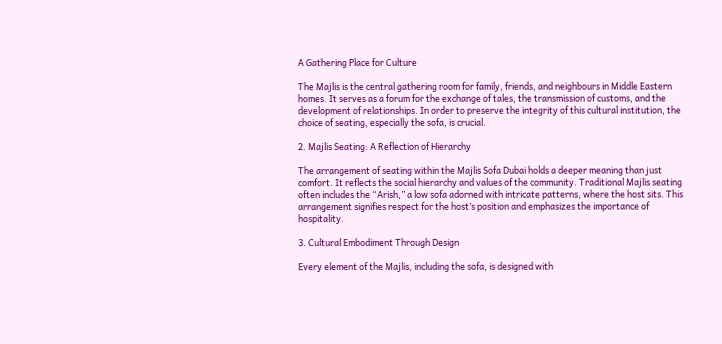A Gathering Place for Culture

The Majlis is the central gathering room for family, friends, and neighbours in Middle Eastern homes. It serves as a forum for the exchange of tales, the transmission of customs, and the development of relationships. In order to preserve the integrity of this cultural institution, the choice of seating, especially the sofa, is crucial.

2. Majlis Seating: A Reflection of Hierarchy

The arrangement of seating within the Majlis Sofa Dubai holds a deeper meaning than just comfort. It reflects the social hierarchy and values of the community. Traditional Majlis seating often includes the “Arish,” a low sofa adorned with intricate patterns, where the host sits. This arrangement signifies respect for the host’s position and emphasizes the importance of hospitality.

3. Cultural Embodiment Through Design

Every element of the Majlis, including the sofa, is designed with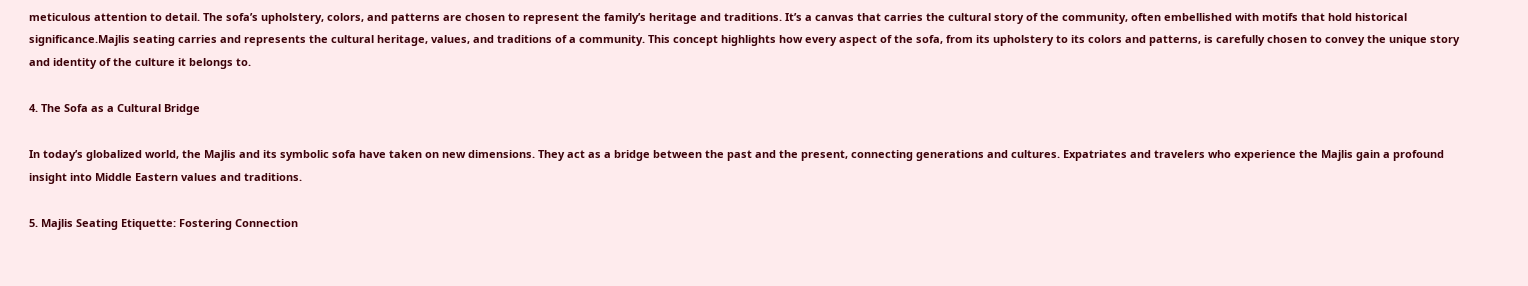meticulous attention to detail. The sofa’s upholstery, colors, and patterns are chosen to represent the family’s heritage and traditions. It’s a canvas that carries the cultural story of the community, often embellished with motifs that hold historical significance.Majlis seating carries and represents the cultural heritage, values, and traditions of a community. This concept highlights how every aspect of the sofa, from its upholstery to its colors and patterns, is carefully chosen to convey the unique story and identity of the culture it belongs to.

4. The Sofa as a Cultural Bridge

In today’s globalized world, the Majlis and its symbolic sofa have taken on new dimensions. They act as a bridge between the past and the present, connecting generations and cultures. Expatriates and travelers who experience the Majlis gain a profound insight into Middle Eastern values and traditions.

5. Majlis Seating Etiquette: Fostering Connection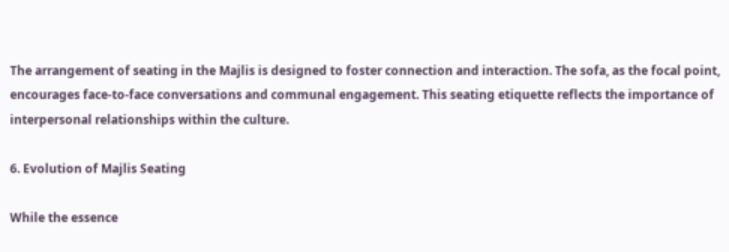The arrangement of seating in the Majlis is designed to foster connection and interaction. The sofa, as the focal point, encourages face-to-face conversations and communal engagement. This seating etiquette reflects the importance of interpersonal relationships within the culture.

6. Evolution of Majlis Seating

While the essence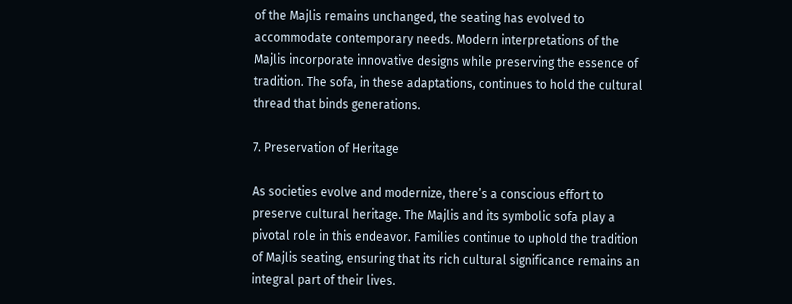of the Majlis remains unchanged, the seating has evolved to accommodate contemporary needs. Modern interpretations of the Majlis incorporate innovative designs while preserving the essence of tradition. The sofa, in these adaptations, continues to hold the cultural thread that binds generations.

7. Preservation of Heritage

As societies evolve and modernize, there’s a conscious effort to preserve cultural heritage. The Majlis and its symbolic sofa play a pivotal role in this endeavor. Families continue to uphold the tradition of Majlis seating, ensuring that its rich cultural significance remains an integral part of their lives.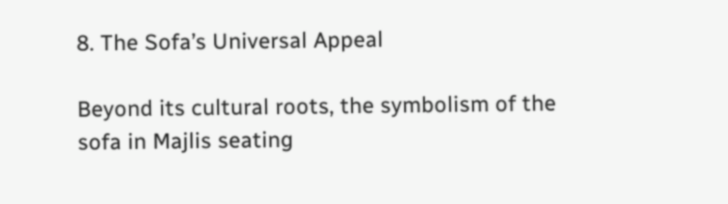8. The Sofa’s Universal Appeal

Beyond its cultural roots, the symbolism of the sofa in Majlis seating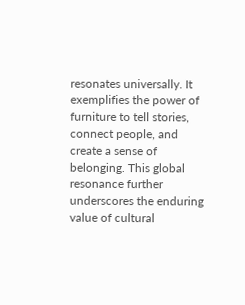resonates universally. It exemplifies the power of furniture to tell stories, connect people, and create a sense of belonging. This global resonance further underscores the enduring value of cultural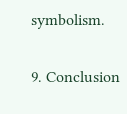symbolism.

9. Conclusion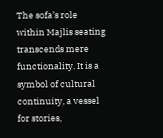The sofa’s role within Majlis seating transcends mere functionality. It is a symbol of cultural continuity, a vessel for stories,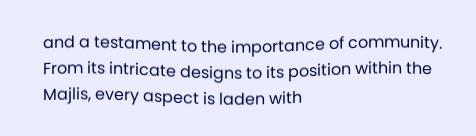and a testament to the importance of community. From its intricate designs to its position within the Majlis, every aspect is laden with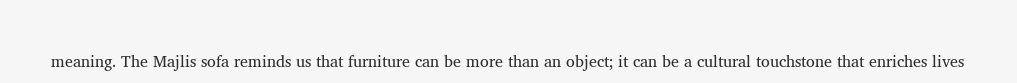meaning. The Majlis sofa reminds us that furniture can be more than an object; it can be a cultural touchstone that enriches lives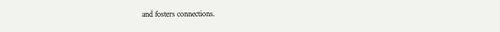and fosters connections.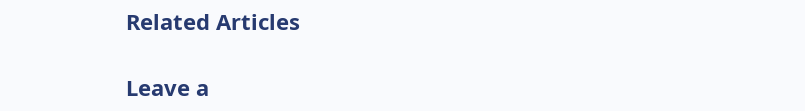Related Articles

Leave a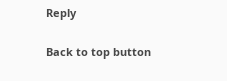Reply

Back to top button